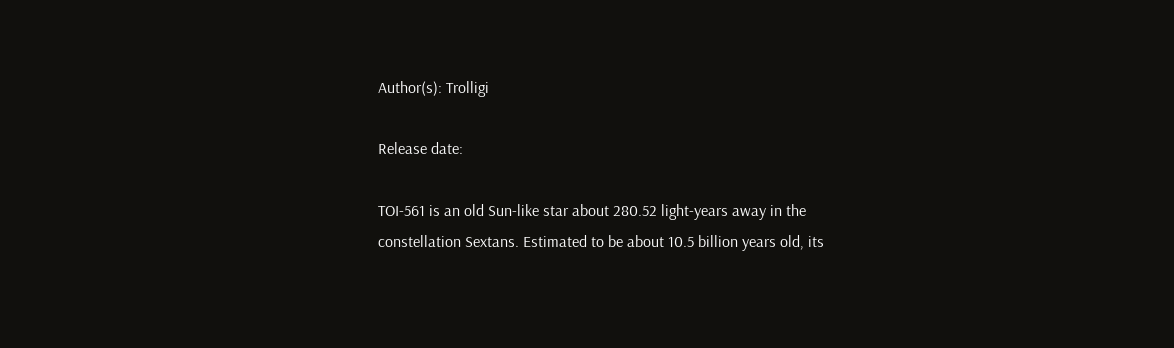Author(s): Trolligi

Release date:

TOI-561 is an old Sun-like star about 280.52 light-years away in the constellation Sextans. Estimated to be about 10.5 billion years old, its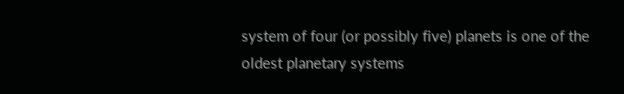system of four (or possibly five) planets is one of the oldest planetary systems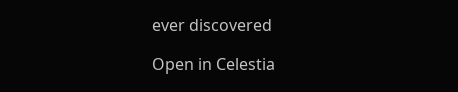ever discovered

Open in Celestia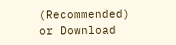(Recommended) or Download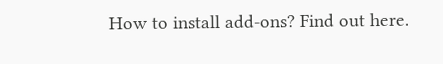How to install add-ons? Find out here.